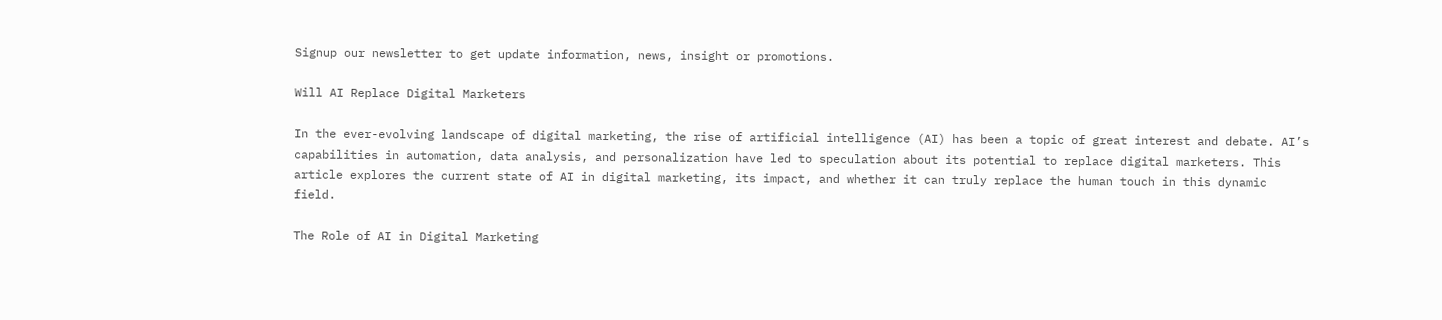Signup our newsletter to get update information, news, insight or promotions.

Will AI Replace Digital Marketers

In the ever-evolving landscape of digital marketing, the rise of artificial intelligence (AI) has been a topic of great interest and debate. AI’s capabilities in automation, data analysis, and personalization have led to speculation about its potential to replace digital marketers. This article explores the current state of AI in digital marketing, its impact, and whether it can truly replace the human touch in this dynamic field.

The Role of AI in Digital Marketing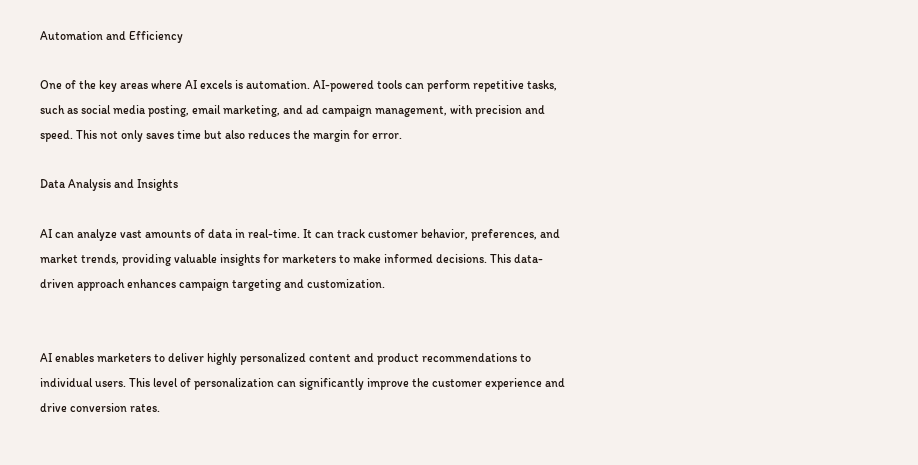Automation and Efficiency

One of the key areas where AI excels is automation. AI-powered tools can perform repetitive tasks, such as social media posting, email marketing, and ad campaign management, with precision and speed. This not only saves time but also reduces the margin for error.

Data Analysis and Insights

AI can analyze vast amounts of data in real-time. It can track customer behavior, preferences, and market trends, providing valuable insights for marketers to make informed decisions. This data-driven approach enhances campaign targeting and customization.


AI enables marketers to deliver highly personalized content and product recommendations to individual users. This level of personalization can significantly improve the customer experience and drive conversion rates.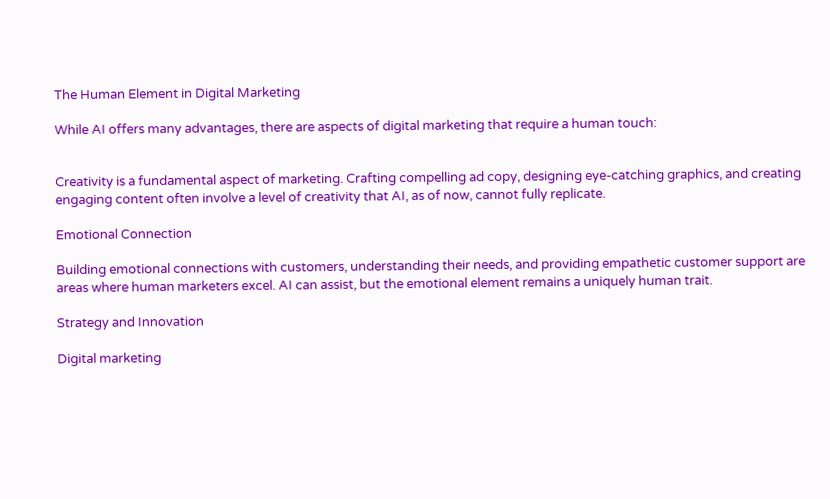The Human Element in Digital Marketing

While AI offers many advantages, there are aspects of digital marketing that require a human touch:


Creativity is a fundamental aspect of marketing. Crafting compelling ad copy, designing eye-catching graphics, and creating engaging content often involve a level of creativity that AI, as of now, cannot fully replicate.

Emotional Connection

Building emotional connections with customers, understanding their needs, and providing empathetic customer support are areas where human marketers excel. AI can assist, but the emotional element remains a uniquely human trait.

Strategy and Innovation

Digital marketing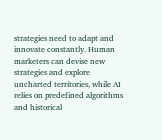strategies need to adapt and innovate constantly. Human marketers can devise new strategies and explore uncharted territories, while AI relies on predefined algorithms and historical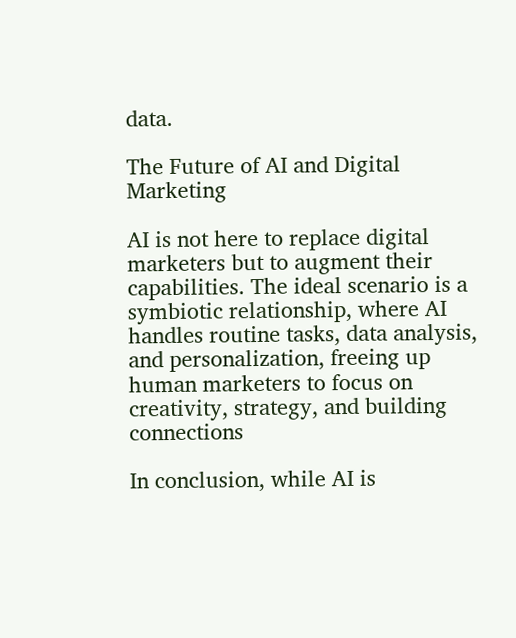data.

The Future of AI and Digital Marketing

AI is not here to replace digital marketers but to augment their capabilities. The ideal scenario is a symbiotic relationship, where AI handles routine tasks, data analysis, and personalization, freeing up human marketers to focus on creativity, strategy, and building connections

In conclusion, while AI is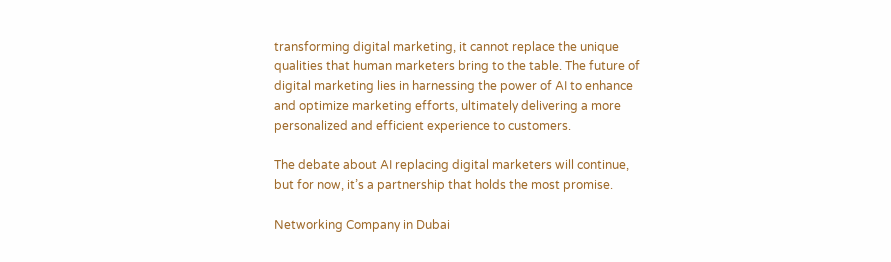transforming digital marketing, it cannot replace the unique qualities that human marketers bring to the table. The future of digital marketing lies in harnessing the power of AI to enhance and optimize marketing efforts, ultimately delivering a more personalized and efficient experience to customers.

The debate about AI replacing digital marketers will continue, but for now, it’s a partnership that holds the most promise.

Networking Company in Dubai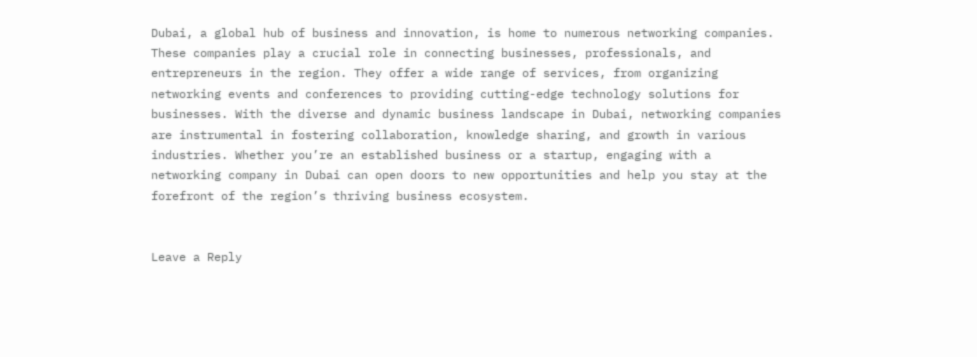Dubai, a global hub of business and innovation, is home to numerous networking companies. These companies play a crucial role in connecting businesses, professionals, and entrepreneurs in the region. They offer a wide range of services, from organizing networking events and conferences to providing cutting-edge technology solutions for businesses. With the diverse and dynamic business landscape in Dubai, networking companies are instrumental in fostering collaboration, knowledge sharing, and growth in various industries. Whether you’re an established business or a startup, engaging with a networking company in Dubai can open doors to new opportunities and help you stay at the forefront of the region’s thriving business ecosystem.


Leave a Reply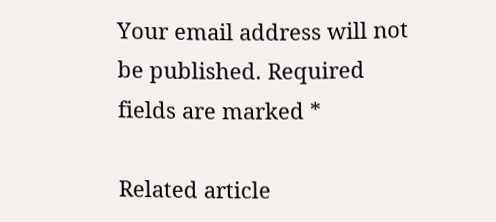Your email address will not be published. Required fields are marked *

Related article